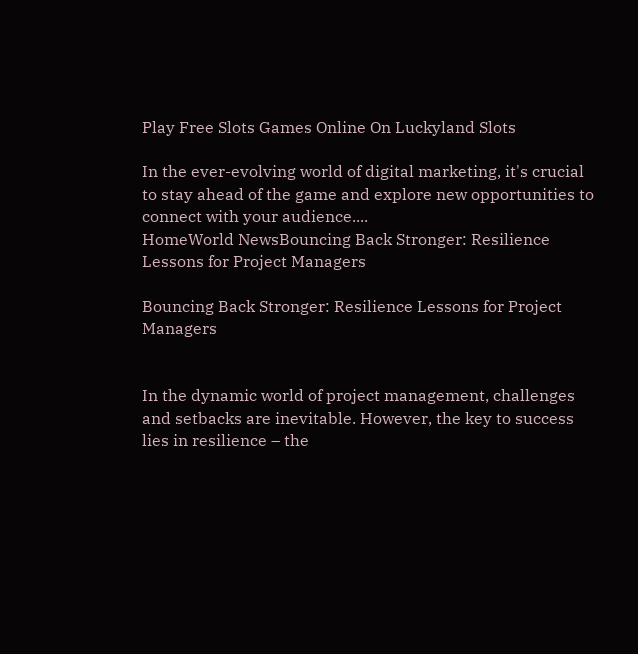Play Free Slots Games Online On Luckyland Slots

In the ever-evolving world of digital marketing, it's crucial to stay ahead of the game and explore new opportunities to connect with your audience....
HomeWorld NewsBouncing Back Stronger: Resilience Lessons for Project Managers

Bouncing Back Stronger: Resilience Lessons for Project Managers


In the dynamic world of project management, challenges and setbacks are inevitable. However, the key to success lies in resilience – the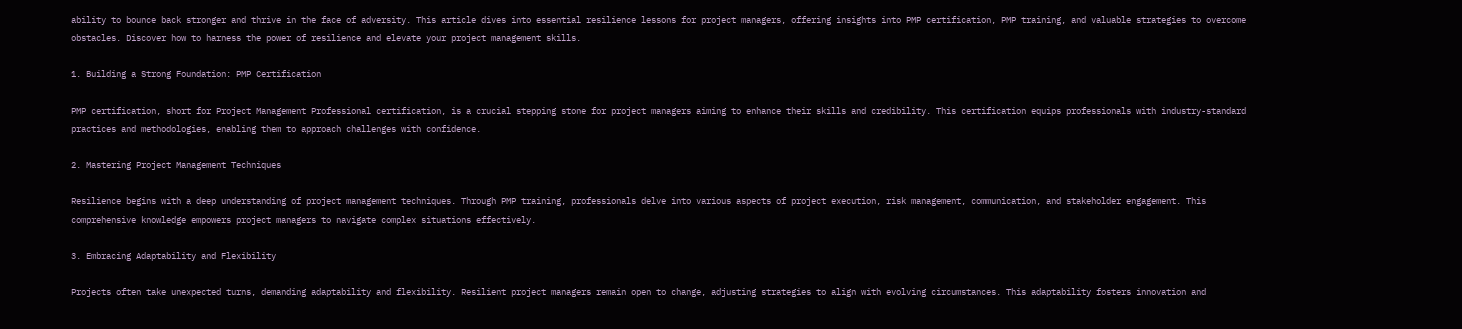ability to bounce back stronger and thrive in the face of adversity. This article dives into essential resilience lessons for project managers, offering insights into PMP certification, PMP training, and valuable strategies to overcome obstacles. Discover how to harness the power of resilience and elevate your project management skills.

1. Building a Strong Foundation: PMP Certification

PMP certification, short for Project Management Professional certification, is a crucial stepping stone for project managers aiming to enhance their skills and credibility. This certification equips professionals with industry-standard practices and methodologies, enabling them to approach challenges with confidence.

2. Mastering Project Management Techniques

Resilience begins with a deep understanding of project management techniques. Through PMP training, professionals delve into various aspects of project execution, risk management, communication, and stakeholder engagement. This comprehensive knowledge empowers project managers to navigate complex situations effectively.

3. Embracing Adaptability and Flexibility

Projects often take unexpected turns, demanding adaptability and flexibility. Resilient project managers remain open to change, adjusting strategies to align with evolving circumstances. This adaptability fosters innovation and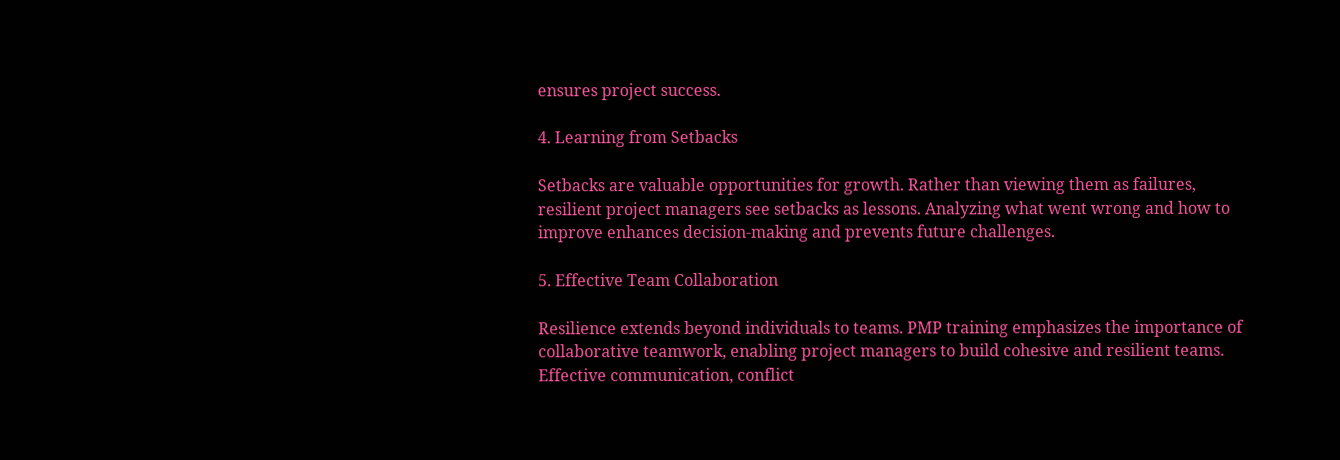ensures project success.

4. Learning from Setbacks

Setbacks are valuable opportunities for growth. Rather than viewing them as failures, resilient project managers see setbacks as lessons. Analyzing what went wrong and how to improve enhances decision-making and prevents future challenges.

5. Effective Team Collaboration

Resilience extends beyond individuals to teams. PMP training emphasizes the importance of collaborative teamwork, enabling project managers to build cohesive and resilient teams. Effective communication, conflict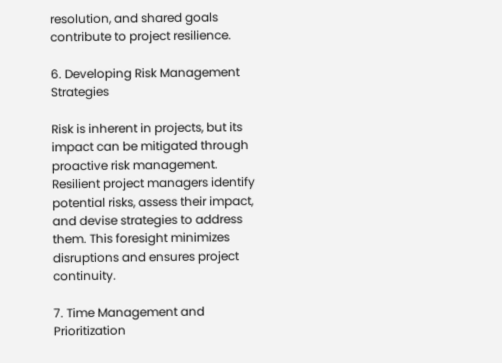resolution, and shared goals contribute to project resilience.

6. Developing Risk Management Strategies

Risk is inherent in projects, but its impact can be mitigated through proactive risk management. Resilient project managers identify potential risks, assess their impact, and devise strategies to address them. This foresight minimizes disruptions and ensures project continuity.

7. Time Management and Prioritization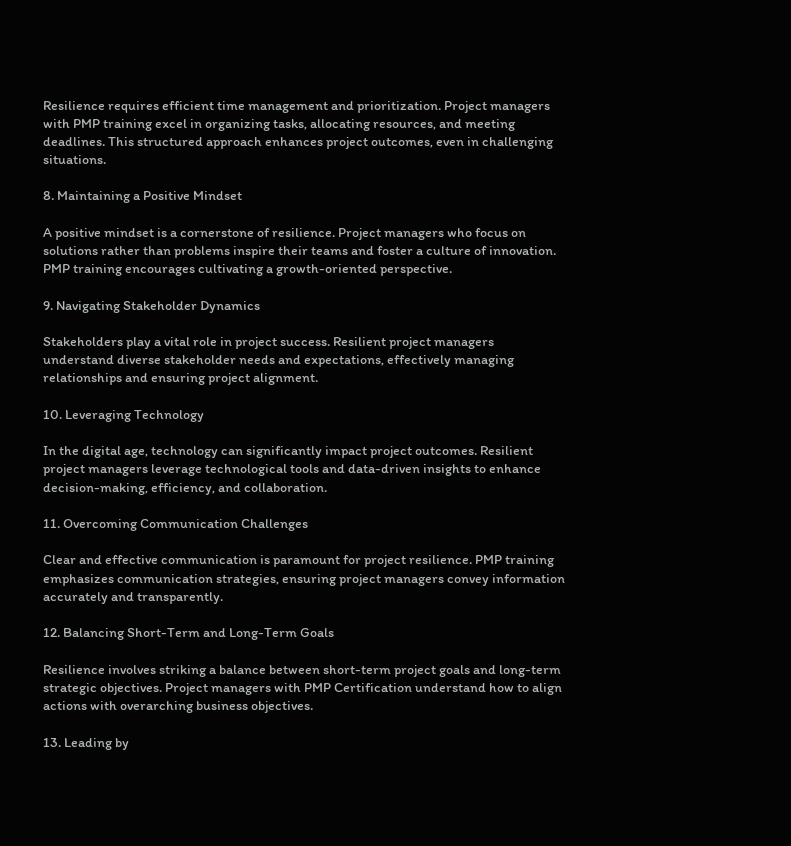Resilience requires efficient time management and prioritization. Project managers with PMP training excel in organizing tasks, allocating resources, and meeting deadlines. This structured approach enhances project outcomes, even in challenging situations.

8. Maintaining a Positive Mindset

A positive mindset is a cornerstone of resilience. Project managers who focus on solutions rather than problems inspire their teams and foster a culture of innovation. PMP training encourages cultivating a growth-oriented perspective.

9. Navigating Stakeholder Dynamics

Stakeholders play a vital role in project success. Resilient project managers understand diverse stakeholder needs and expectations, effectively managing relationships and ensuring project alignment.

10. Leveraging Technology

In the digital age, technology can significantly impact project outcomes. Resilient project managers leverage technological tools and data-driven insights to enhance decision-making, efficiency, and collaboration.

11. Overcoming Communication Challenges

Clear and effective communication is paramount for project resilience. PMP training emphasizes communication strategies, ensuring project managers convey information accurately and transparently.

12. Balancing Short-Term and Long-Term Goals

Resilience involves striking a balance between short-term project goals and long-term strategic objectives. Project managers with PMP Certification understand how to align actions with overarching business objectives.

13. Leading by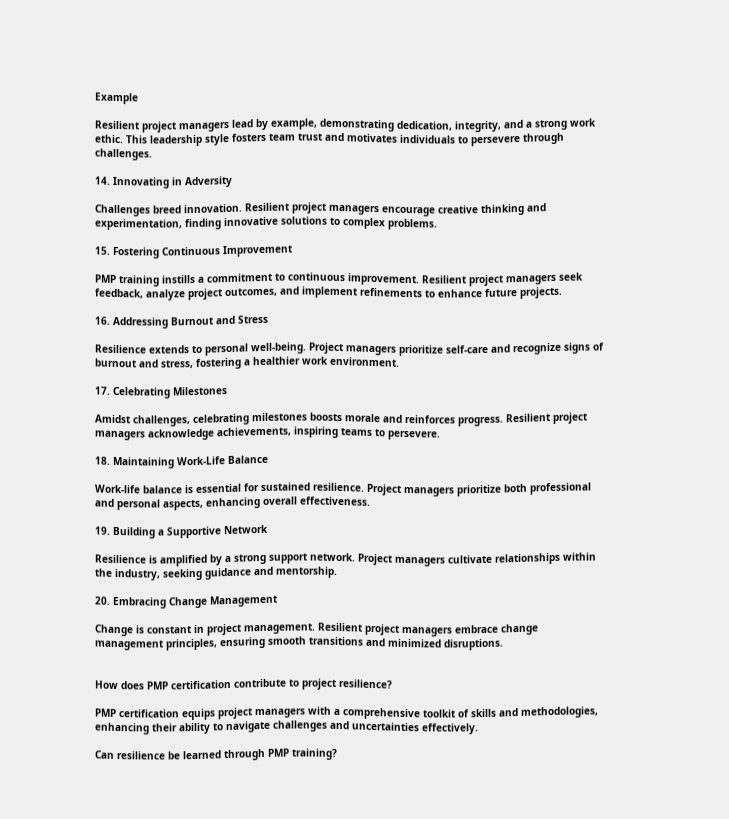Example

Resilient project managers lead by example, demonstrating dedication, integrity, and a strong work ethic. This leadership style fosters team trust and motivates individuals to persevere through challenges.

14. Innovating in Adversity

Challenges breed innovation. Resilient project managers encourage creative thinking and experimentation, finding innovative solutions to complex problems.

15. Fostering Continuous Improvement

PMP training instills a commitment to continuous improvement. Resilient project managers seek feedback, analyze project outcomes, and implement refinements to enhance future projects.

16. Addressing Burnout and Stress

Resilience extends to personal well-being. Project managers prioritize self-care and recognize signs of burnout and stress, fostering a healthier work environment.

17. Celebrating Milestones

Amidst challenges, celebrating milestones boosts morale and reinforces progress. Resilient project managers acknowledge achievements, inspiring teams to persevere.

18. Maintaining Work-Life Balance

Work-life balance is essential for sustained resilience. Project managers prioritize both professional and personal aspects, enhancing overall effectiveness.

19. Building a Supportive Network

Resilience is amplified by a strong support network. Project managers cultivate relationships within the industry, seeking guidance and mentorship.

20. Embracing Change Management

Change is constant in project management. Resilient project managers embrace change management principles, ensuring smooth transitions and minimized disruptions.


How does PMP certification contribute to project resilience?

PMP certification equips project managers with a comprehensive toolkit of skills and methodologies, enhancing their ability to navigate challenges and uncertainties effectively.

Can resilience be learned through PMP training?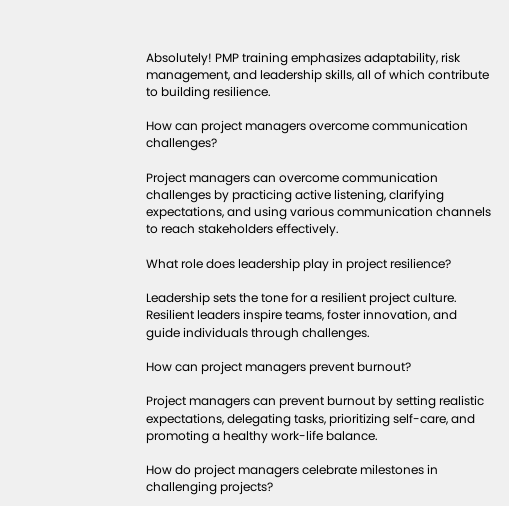Absolutely! PMP training emphasizes adaptability, risk management, and leadership skills, all of which contribute to building resilience.

How can project managers overcome communication challenges?

Project managers can overcome communication challenges by practicing active listening, clarifying expectations, and using various communication channels to reach stakeholders effectively.

What role does leadership play in project resilience?

Leadership sets the tone for a resilient project culture. Resilient leaders inspire teams, foster innovation, and guide individuals through challenges.

How can project managers prevent burnout?

Project managers can prevent burnout by setting realistic expectations, delegating tasks, prioritizing self-care, and promoting a healthy work-life balance.

How do project managers celebrate milestones in challenging projects?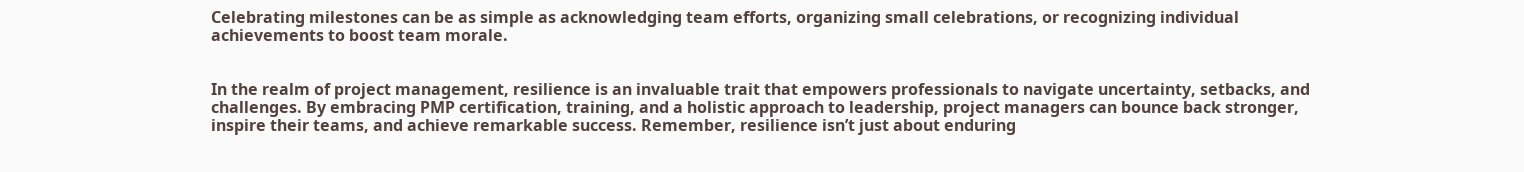Celebrating milestones can be as simple as acknowledging team efforts, organizing small celebrations, or recognizing individual achievements to boost team morale.


In the realm of project management, resilience is an invaluable trait that empowers professionals to navigate uncertainty, setbacks, and challenges. By embracing PMP certification, training, and a holistic approach to leadership, project managers can bounce back stronger, inspire their teams, and achieve remarkable success. Remember, resilience isn’t just about enduring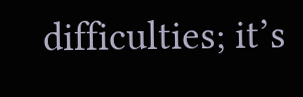difficulties; it’s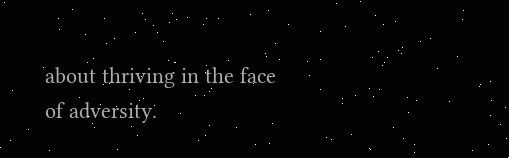about thriving in the face of adversity.